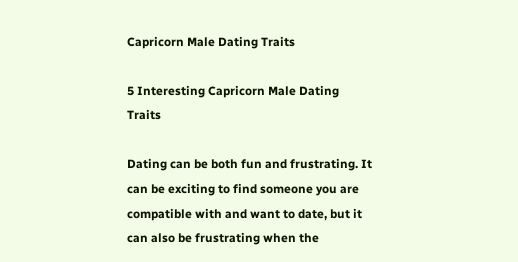Capricorn Male Dating Traits

5 Interesting Capricorn Male Dating Traits

Dating can be both fun and frustrating. It can be exciting to find someone you are compatible with and want to date, but it can also be frustrating when the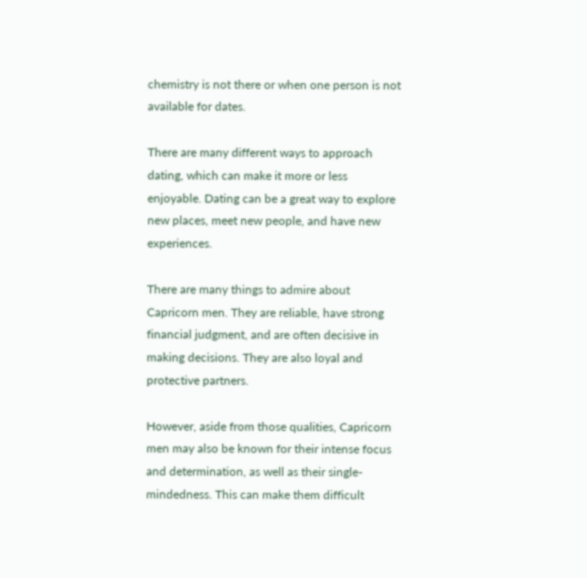chemistry is not there or when one person is not available for dates.

There are many different ways to approach dating, which can make it more or less enjoyable. Dating can be a great way to explore new places, meet new people, and have new experiences.

There are many things to admire about Capricorn men. They are reliable, have strong financial judgment, and are often decisive in making decisions. They are also loyal and protective partners.

However, aside from those qualities, Capricorn men may also be known for their intense focus and determination, as well as their single-mindedness. This can make them difficult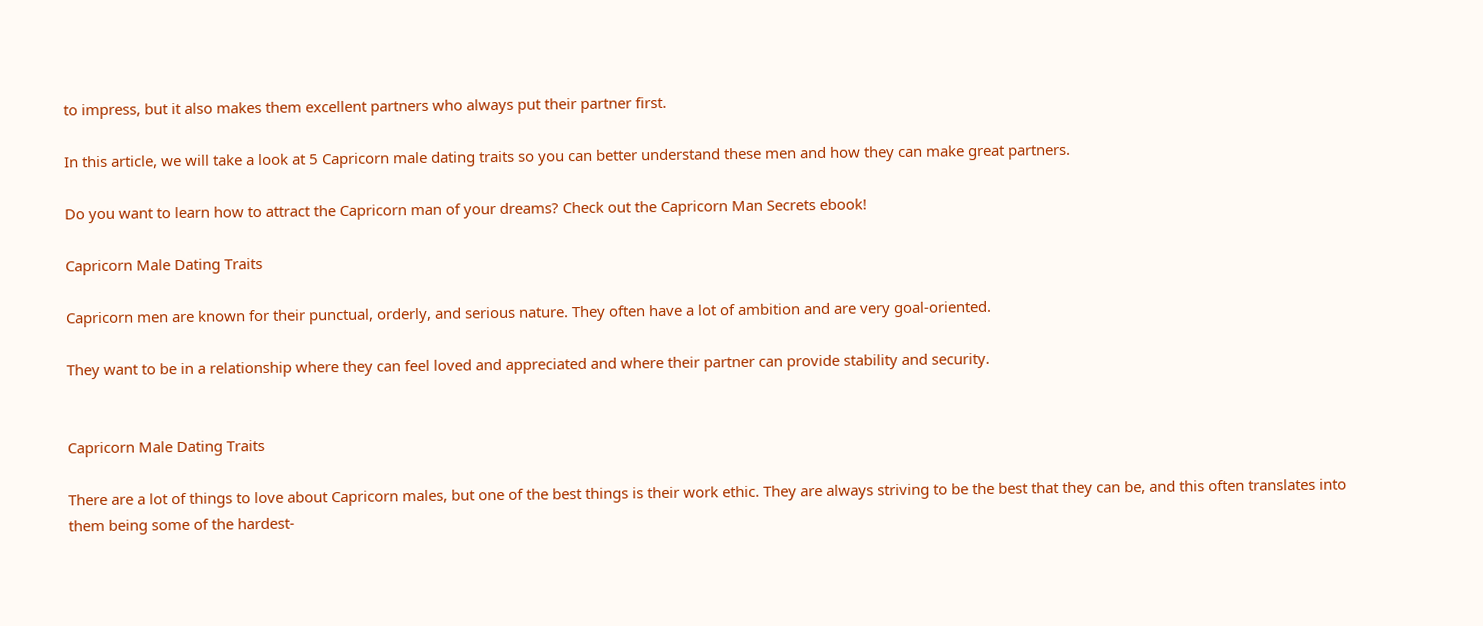to impress, but it also makes them excellent partners who always put their partner first.

In this article, we will take a look at 5 Capricorn male dating traits so you can better understand these men and how they can make great partners.

Do you want to learn how to attract the Capricorn man of your dreams? Check out the Capricorn Man Secrets ebook!

Capricorn Male Dating Traits

Capricorn men are known for their punctual, orderly, and serious nature. They often have a lot of ambition and are very goal-oriented.

They want to be in a relationship where they can feel loved and appreciated and where their partner can provide stability and security.


Capricorn Male Dating Traits

There are a lot of things to love about Capricorn males, but one of the best things is their work ethic. They are always striving to be the best that they can be, and this often translates into them being some of the hardest-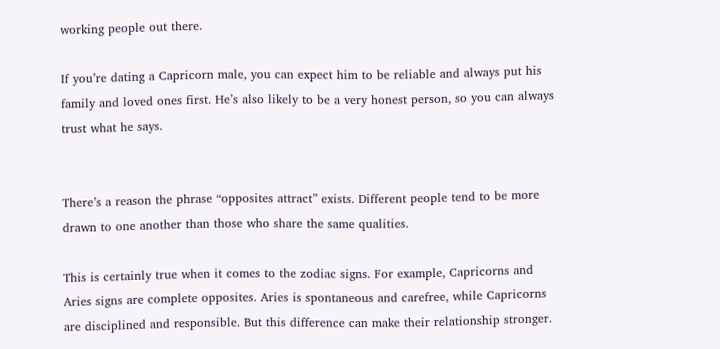working people out there.

If you’re dating a Capricorn male, you can expect him to be reliable and always put his family and loved ones first. He’s also likely to be a very honest person, so you can always trust what he says.


There’s a reason the phrase “opposites attract” exists. Different people tend to be more drawn to one another than those who share the same qualities.

This is certainly true when it comes to the zodiac signs. For example, Capricorns and Aries signs are complete opposites. Aries is spontaneous and carefree, while Capricorns are disciplined and responsible. But this difference can make their relationship stronger.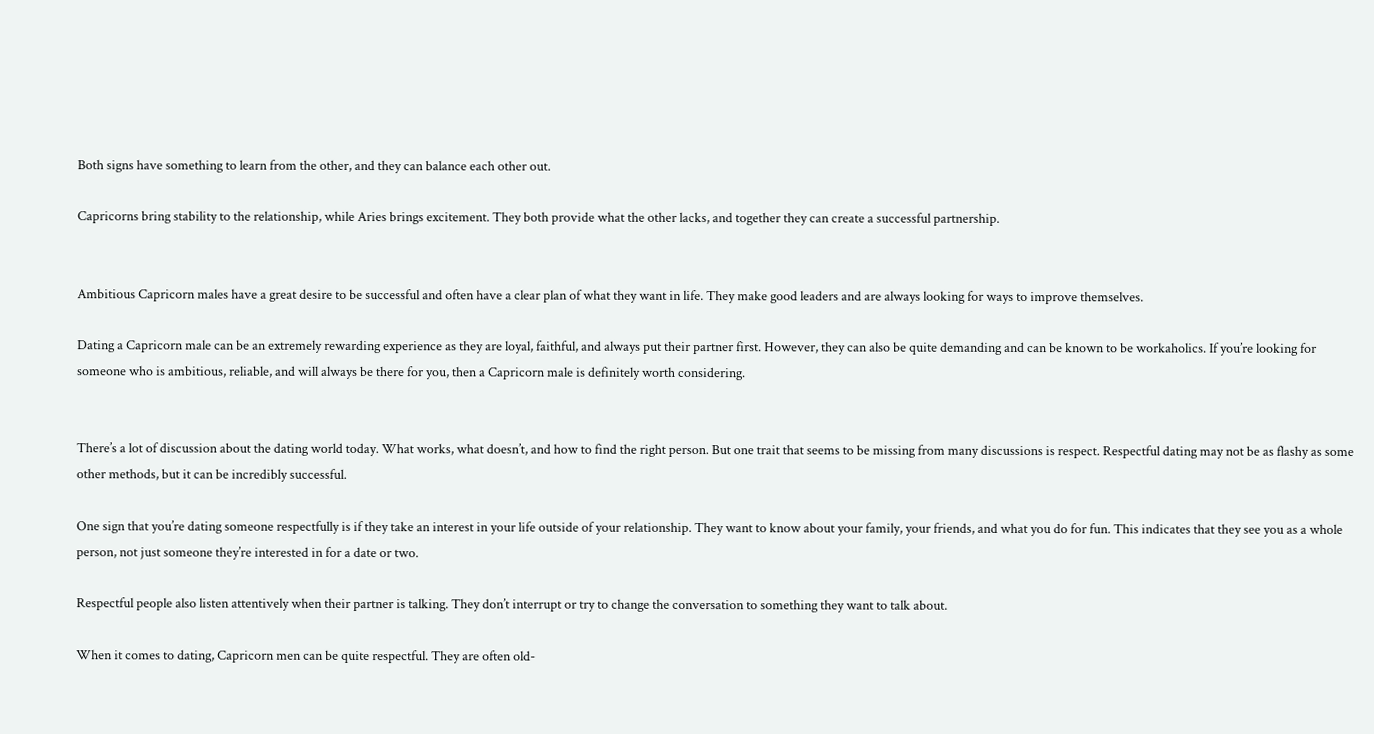Both signs have something to learn from the other, and they can balance each other out.

Capricorns bring stability to the relationship, while Aries brings excitement. They both provide what the other lacks, and together they can create a successful partnership.


Ambitious Capricorn males have a great desire to be successful and often have a clear plan of what they want in life. They make good leaders and are always looking for ways to improve themselves.

Dating a Capricorn male can be an extremely rewarding experience as they are loyal, faithful, and always put their partner first. However, they can also be quite demanding and can be known to be workaholics. If you’re looking for someone who is ambitious, reliable, and will always be there for you, then a Capricorn male is definitely worth considering.


There’s a lot of discussion about the dating world today. What works, what doesn’t, and how to find the right person. But one trait that seems to be missing from many discussions is respect. Respectful dating may not be as flashy as some other methods, but it can be incredibly successful.

One sign that you’re dating someone respectfully is if they take an interest in your life outside of your relationship. They want to know about your family, your friends, and what you do for fun. This indicates that they see you as a whole person, not just someone they’re interested in for a date or two.

Respectful people also listen attentively when their partner is talking. They don’t interrupt or try to change the conversation to something they want to talk about.

When it comes to dating, Capricorn men can be quite respectful. They are often old-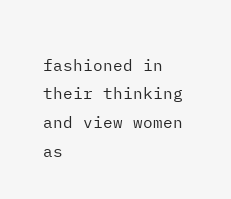fashioned in their thinking and view women as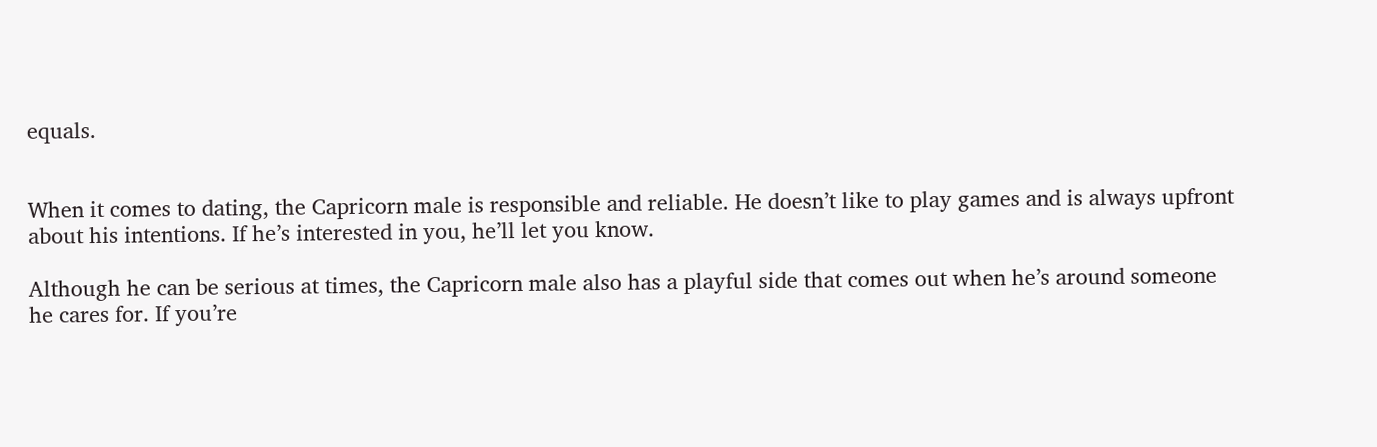equals.


When it comes to dating, the Capricorn male is responsible and reliable. He doesn’t like to play games and is always upfront about his intentions. If he’s interested in you, he’ll let you know.

Although he can be serious at times, the Capricorn male also has a playful side that comes out when he’s around someone he cares for. If you’re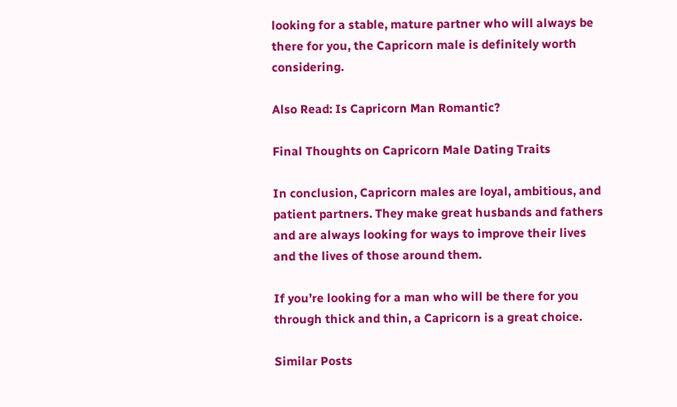looking for a stable, mature partner who will always be there for you, the Capricorn male is definitely worth considering.

Also Read: Is Capricorn Man Romantic?

Final Thoughts on Capricorn Male Dating Traits

In conclusion, Capricorn males are loyal, ambitious, and patient partners. They make great husbands and fathers and are always looking for ways to improve their lives and the lives of those around them.

If you’re looking for a man who will be there for you through thick and thin, a Capricorn is a great choice.

Similar Posts